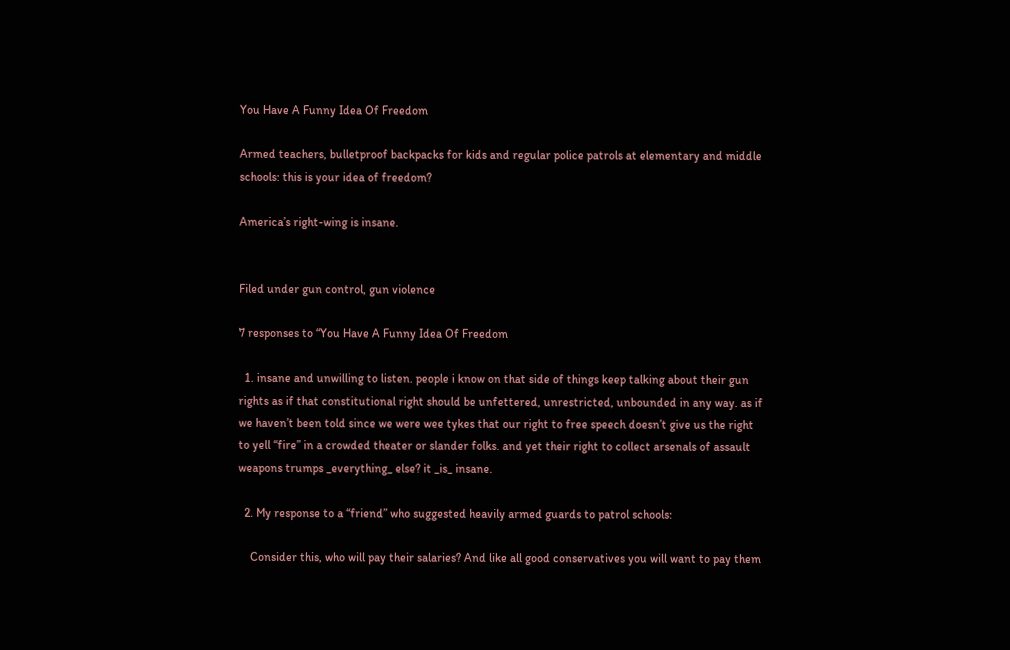You Have A Funny Idea Of Freedom

Armed teachers, bulletproof backpacks for kids and regular police patrols at elementary and middle schools: this is your idea of freedom?

America’s right-wing is insane.


Filed under gun control, gun violence

7 responses to “You Have A Funny Idea Of Freedom

  1. insane and unwilling to listen. people i know on that side of things keep talking about their gun rights as if that constitutional right should be unfettered, unrestricted, unbounded in any way. as if we haven’t been told since we were wee tykes that our right to free speech doesn’t give us the right to yell “fire” in a crowded theater or slander folks. and yet their right to collect arsenals of assault weapons trumps _everything_ else? it _is_ insane.

  2. My response to a “friend” who suggested heavily armed guards to patrol schools:

    Consider this, who will pay their salaries? And like all good conservatives you will want to pay them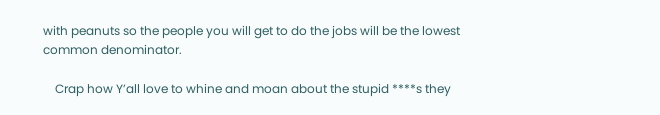with peanuts so the people you will get to do the jobs will be the lowest common denominator.

    Crap how Y’all love to whine and moan about the stupid ****s they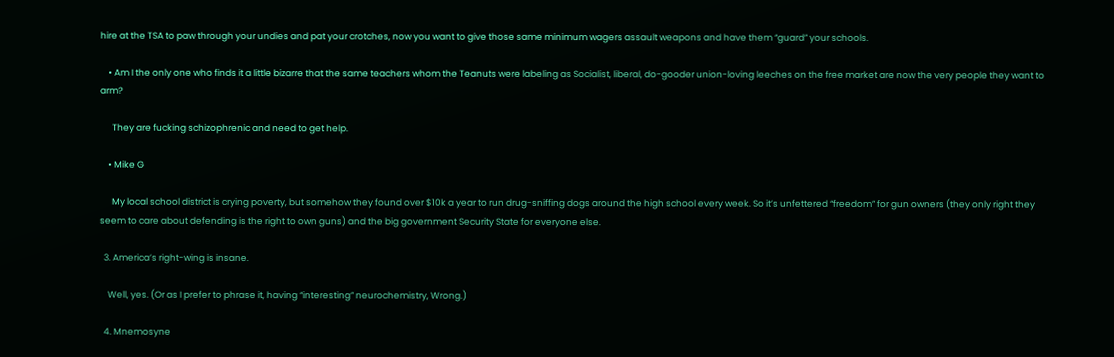hire at the TSA to paw through your undies and pat your crotches, now you want to give those same minimum wagers assault weapons and have them “guard” your schools.

    • Am I the only one who finds it a little bizarre that the same teachers whom the Teanuts were labeling as Socialist, liberal, do-gooder union-loving leeches on the free market are now the very people they want to arm?

      They are fucking schizophrenic and need to get help.

    • Mike G

      My local school district is crying poverty, but somehow they found over $10k a year to run drug-sniffing dogs around the high school every week. So it’s unfettered “freedom” for gun owners (they only right they seem to care about defending is the right to own guns) and the big government Security State for everyone else.

  3. America’s right-wing is insane.

    Well, yes. (Or as I prefer to phrase it, having “interesting” neurochemistry, Wrong.)

  4. Mnemosyne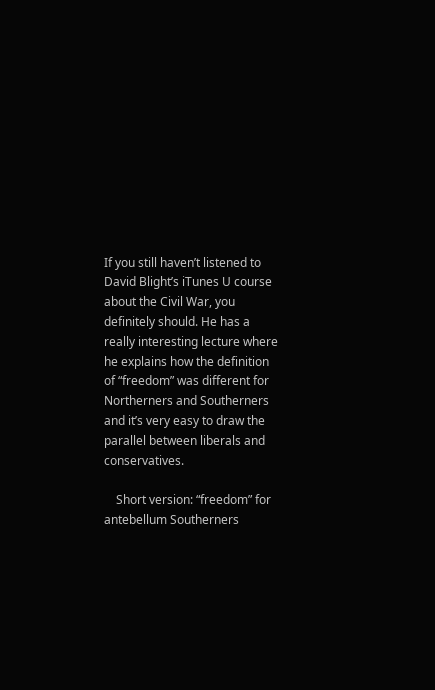If you still haven’t listened to David Blight’s iTunes U course about the Civil War, you definitely should. He has a really interesting lecture where he explains how the definition of “freedom” was different for Northerners and Southerners and it’s very easy to draw the parallel between liberals and conservatives.

    Short version: “freedom” for antebellum Southerners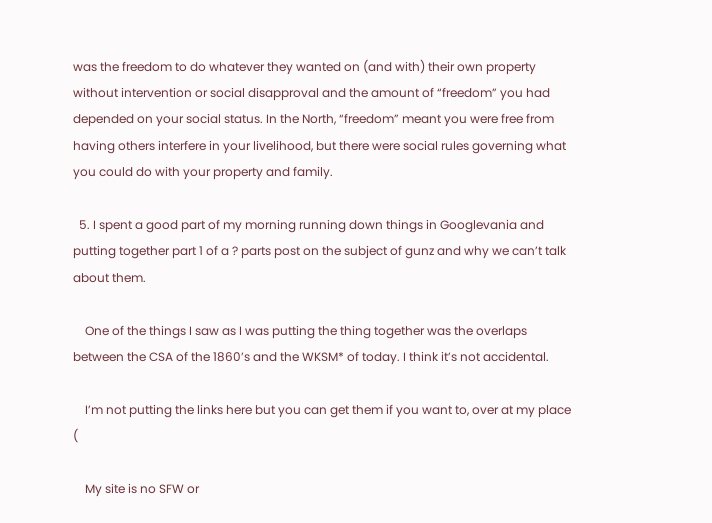was the freedom to do whatever they wanted on (and with) their own property without intervention or social disapproval and the amount of “freedom” you had depended on your social status. In the North, “freedom” meant you were free from having others interfere in your livelihood, but there were social rules governing what you could do with your property and family.

  5. I spent a good part of my morning running down things in Googlevania and putting together part 1 of a ? parts post on the subject of gunz and why we can’t talk about them.

    One of the things I saw as I was putting the thing together was the overlaps between the CSA of the 1860’s and the WKSM* of today. I think it’s not accidental.

    I’m not putting the links here but you can get them if you want to, over at my place (

    My site is no SFW or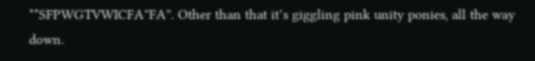**SFPWGTVWICFA”FA”. Other than that it’s giggling pink unity ponies, all the way down.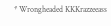* Wrongheaded KKKrazzeeass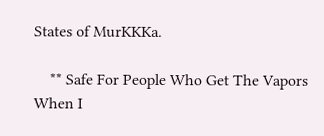States of MurKKKa.

    ** Safe For People Who Get The Vapors When I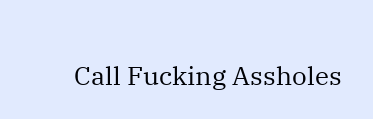Call Fucking Assholes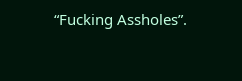“Fucking Assholes”.